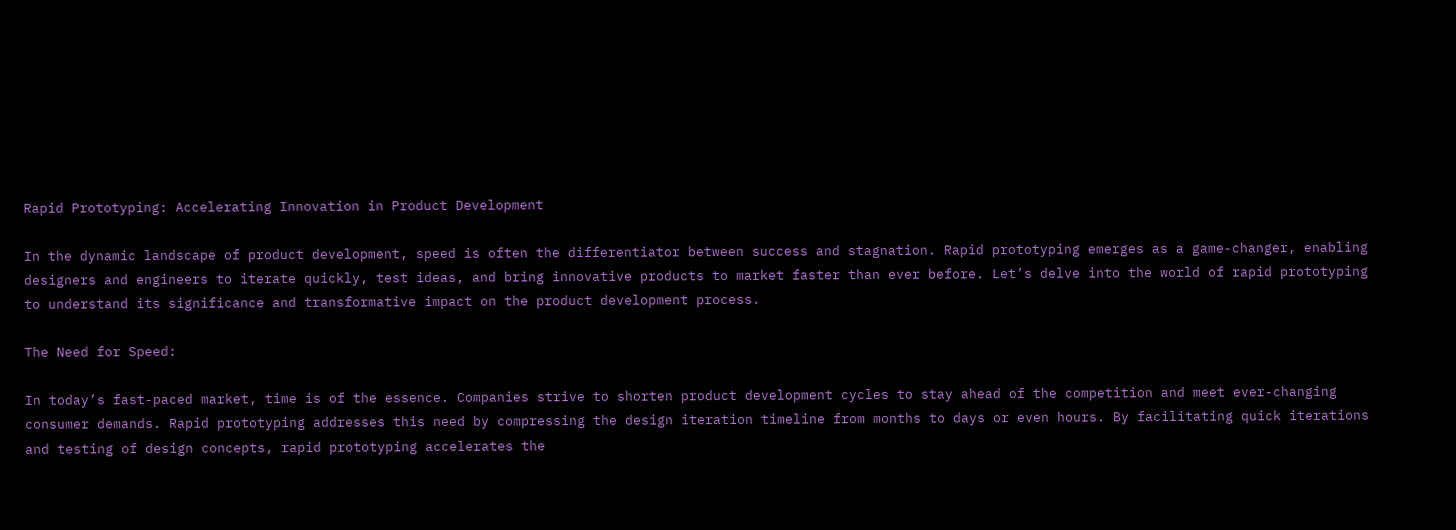Rapid Prototyping: Accelerating Innovation in Product Development

In the dynamic landscape of product development, speed is often the differentiator between success and stagnation. Rapid prototyping emerges as a game-changer, enabling designers and engineers to iterate quickly, test ideas, and bring innovative products to market faster than ever before. Let’s delve into the world of rapid prototyping to understand its significance and transformative impact on the product development process.

The Need for Speed:

In today’s fast-paced market, time is of the essence. Companies strive to shorten product development cycles to stay ahead of the competition and meet ever-changing consumer demands. Rapid prototyping addresses this need by compressing the design iteration timeline from months to days or even hours. By facilitating quick iterations and testing of design concepts, rapid prototyping accelerates the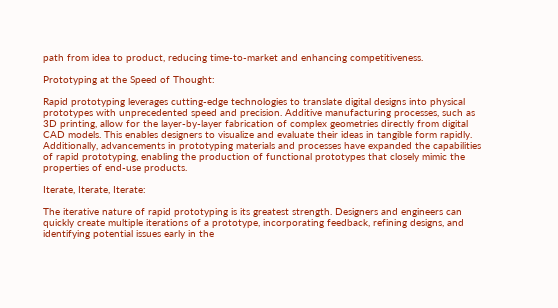path from idea to product, reducing time-to-market and enhancing competitiveness.

Prototyping at the Speed of Thought:

Rapid prototyping leverages cutting-edge technologies to translate digital designs into physical prototypes with unprecedented speed and precision. Additive manufacturing processes, such as 3D printing, allow for the layer-by-layer fabrication of complex geometries directly from digital CAD models. This enables designers to visualize and evaluate their ideas in tangible form rapidly. Additionally, advancements in prototyping materials and processes have expanded the capabilities of rapid prototyping, enabling the production of functional prototypes that closely mimic the properties of end-use products.

Iterate, Iterate, Iterate:

The iterative nature of rapid prototyping is its greatest strength. Designers and engineers can quickly create multiple iterations of a prototype, incorporating feedback, refining designs, and identifying potential issues early in the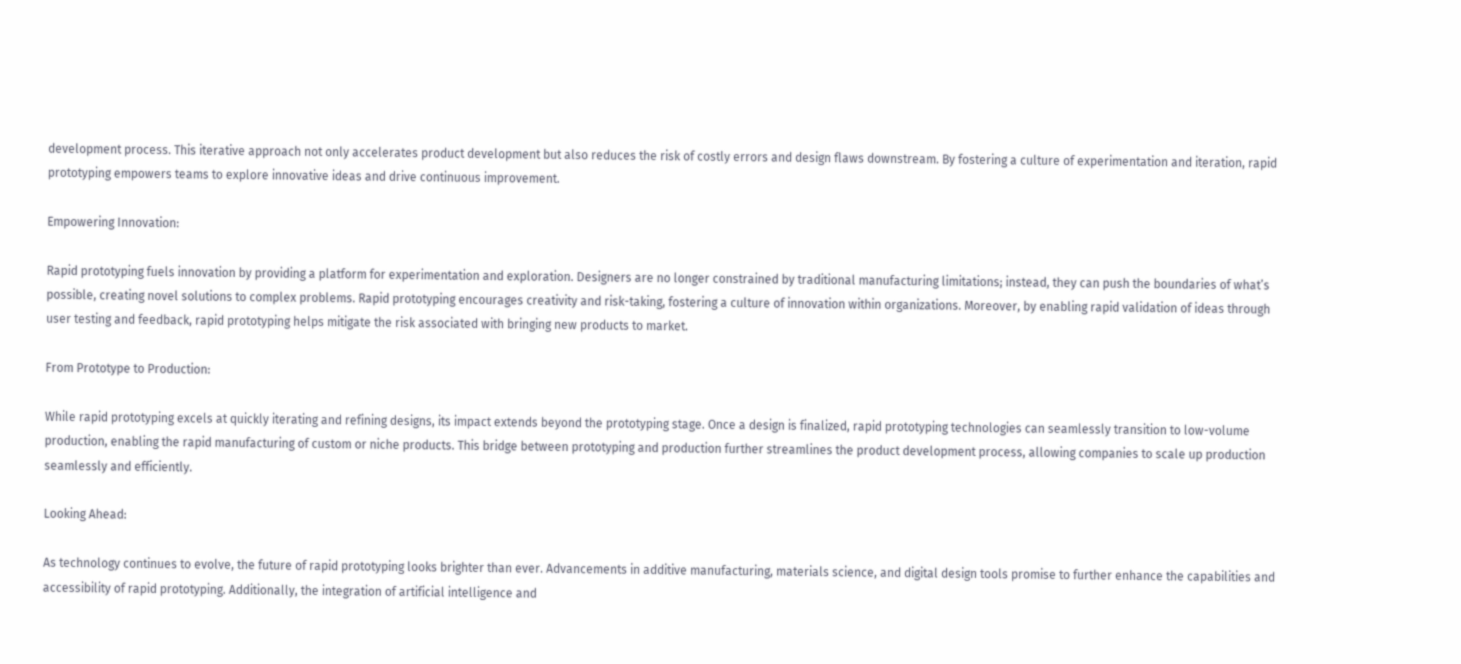development process. This iterative approach not only accelerates product development but also reduces the risk of costly errors and design flaws downstream. By fostering a culture of experimentation and iteration, rapid prototyping empowers teams to explore innovative ideas and drive continuous improvement.

Empowering Innovation:

Rapid prototyping fuels innovation by providing a platform for experimentation and exploration. Designers are no longer constrained by traditional manufacturing limitations; instead, they can push the boundaries of what’s possible, creating novel solutions to complex problems. Rapid prototyping encourages creativity and risk-taking, fostering a culture of innovation within organizations. Moreover, by enabling rapid validation of ideas through user testing and feedback, rapid prototyping helps mitigate the risk associated with bringing new products to market.

From Prototype to Production:

While rapid prototyping excels at quickly iterating and refining designs, its impact extends beyond the prototyping stage. Once a design is finalized, rapid prototyping technologies can seamlessly transition to low-volume production, enabling the rapid manufacturing of custom or niche products. This bridge between prototyping and production further streamlines the product development process, allowing companies to scale up production seamlessly and efficiently.

Looking Ahead:

As technology continues to evolve, the future of rapid prototyping looks brighter than ever. Advancements in additive manufacturing, materials science, and digital design tools promise to further enhance the capabilities and accessibility of rapid prototyping. Additionally, the integration of artificial intelligence and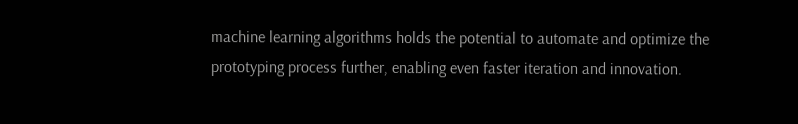machine learning algorithms holds the potential to automate and optimize the prototyping process further, enabling even faster iteration and innovation.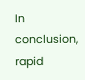In conclusion, rapid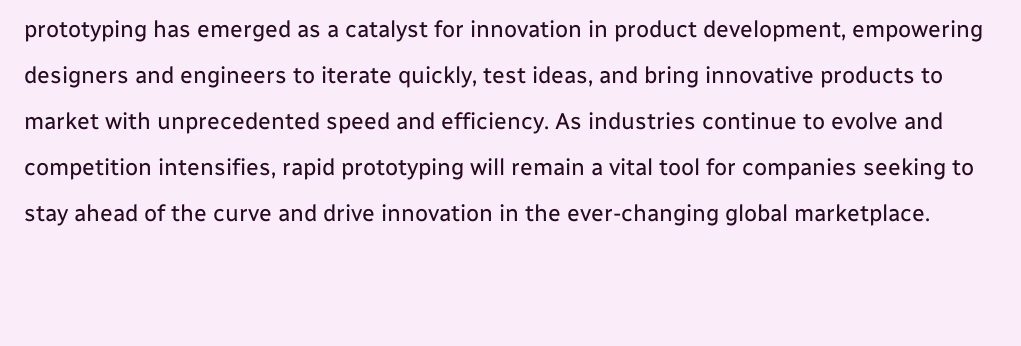prototyping has emerged as a catalyst for innovation in product development, empowering designers and engineers to iterate quickly, test ideas, and bring innovative products to market with unprecedented speed and efficiency. As industries continue to evolve and competition intensifies, rapid prototyping will remain a vital tool for companies seeking to stay ahead of the curve and drive innovation in the ever-changing global marketplace.